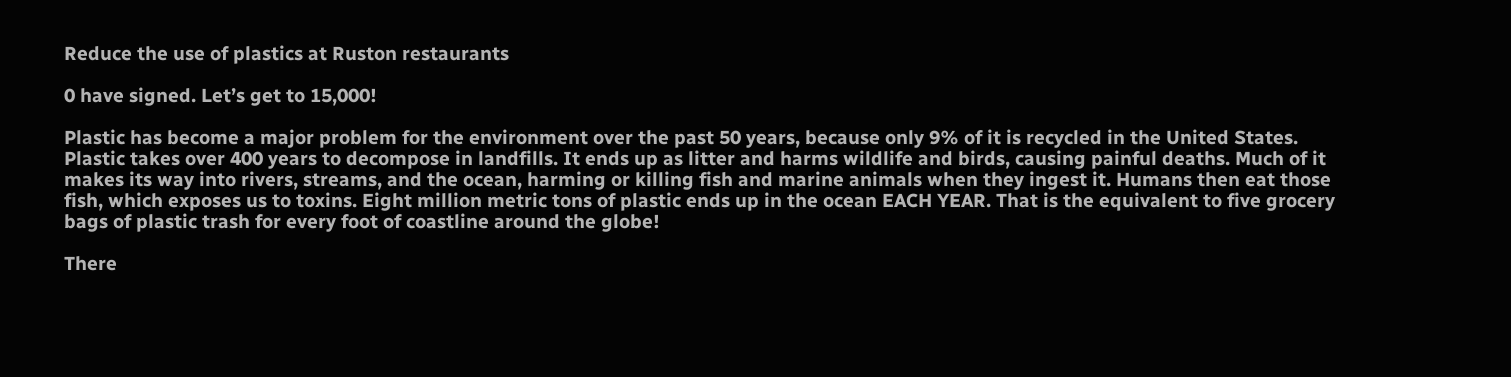Reduce the use of plastics at Ruston restaurants

0 have signed. Let’s get to 15,000!

Plastic has become a major problem for the environment over the past 50 years, because only 9% of it is recycled in the United States.  Plastic takes over 400 years to decompose in landfills. It ends up as litter and harms wildlife and birds, causing painful deaths. Much of it makes its way into rivers, streams, and the ocean, harming or killing fish and marine animals when they ingest it. Humans then eat those fish, which exposes us to toxins. Eight million metric tons of plastic ends up in the ocean EACH YEAR. That is the equivalent to five grocery bags of plastic trash for every foot of coastline around the globe!

There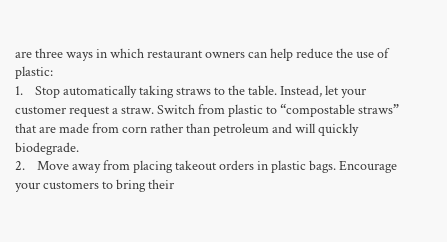are three ways in which restaurant owners can help reduce the use of plastic:
1.    Stop automatically taking straws to the table. Instead, let your customer request a straw. Switch from plastic to “compostable straws” that are made from corn rather than petroleum and will quickly biodegrade.
2.    Move away from placing takeout orders in plastic bags. Encourage your customers to bring their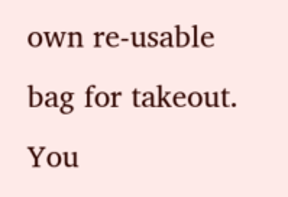own re-usable bag for takeout. You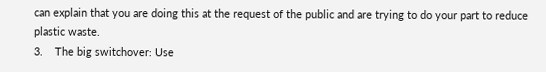can explain that you are doing this at the request of the public and are trying to do your part to reduce plastic waste.
3.    The big switchover: Use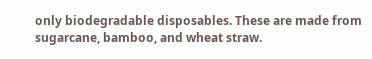only biodegradable disposables. These are made from sugarcane, bamboo, and wheat straw.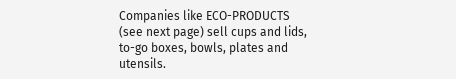Companies like ECO-PRODUCTS (see next page) sell cups and lids, to-go boxes, bowls, plates and utensils.